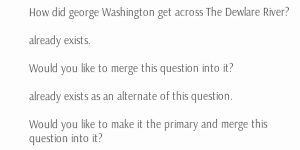How did george Washington get across The Dewlare River?

already exists.

Would you like to merge this question into it?

already exists as an alternate of this question.

Would you like to make it the primary and merge this question into it?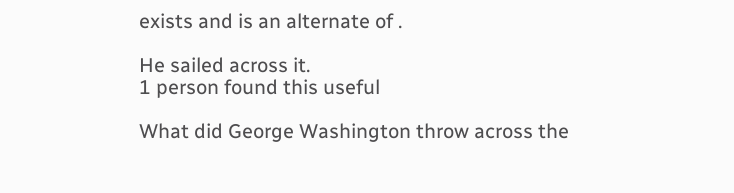exists and is an alternate of .

He sailed across it.
1 person found this useful

What did George Washington throw across the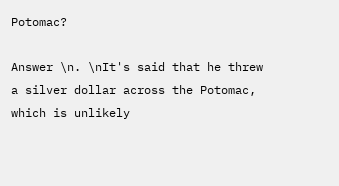Potomac?

Answer \n. \nIt's said that he threw a silver dollar across the Potomac, which is unlikely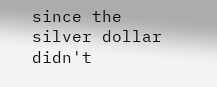since the silver dollar didn't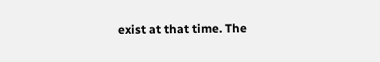exist at that time. The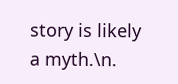story is likely a myth.\n.